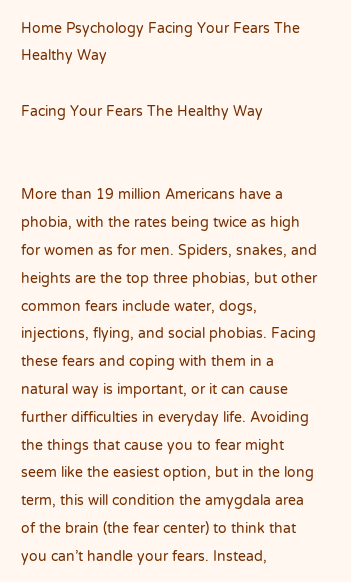Home Psychology Facing Your Fears The Healthy Way

Facing Your Fears The Healthy Way


More than 19 million Americans have a phobia, with the rates being twice as high for women as for men. Spiders, snakes, and heights are the top three phobias, but other common fears include water, dogs, injections, flying, and social phobias. Facing these fears and coping with them in a natural way is important, or it can cause further difficulties in everyday life. Avoiding the things that cause you to fear might seem like the easiest option, but in the long term, this will condition the amygdala area of the brain (the fear center) to think that you can’t handle your fears. Instead,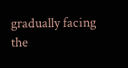gradually facing the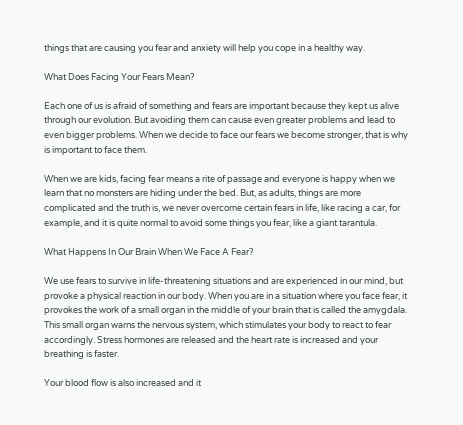things that are causing you fear and anxiety will help you cope in a healthy way.

What Does Facing Your Fears Mean?

Each one of us is afraid of something and fears are important because they kept us alive through our evolution. But avoiding them can cause even greater problems and lead to even bigger problems. When we decide to face our fears we become stronger, that is why is important to face them.

When we are kids, facing fear means a rite of passage and everyone is happy when we learn that no monsters are hiding under the bed. But, as adults, things are more complicated and the truth is, we never overcome certain fears in life, like racing a car, for example, and it is quite normal to avoid some things you fear, like a giant tarantula.

What Happens In Our Brain When We Face A Fear?

We use fears to survive in life-threatening situations and are experienced in our mind, but provoke a physical reaction in our body. When you are in a situation where you face fear, it provokes the work of a small organ in the middle of your brain that is called the amygdala. This small organ warns the nervous system, which stimulates your body to react to fear accordingly. Stress hormones are released and the heart rate is increased and your breathing is faster.

Your blood flow is also increased and it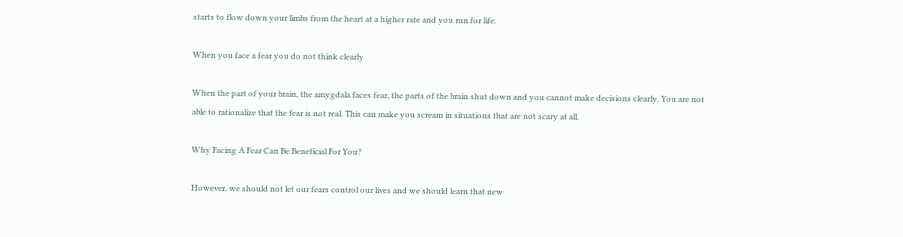starts to flow down your limbs from the heart at a higher rate and you run for life.

When you face a fear you do not think clearly

When the part of your brain, the amygdala faces fear, the parts of the brain shut down and you cannot make decisions clearly. You are not able to rationalize that the fear is not real. This can make you scream in situations that are not scary at all.

Why Facing A Fear Can Be Beneficial For You?

However, we should not let our fears control our lives and we should learn that new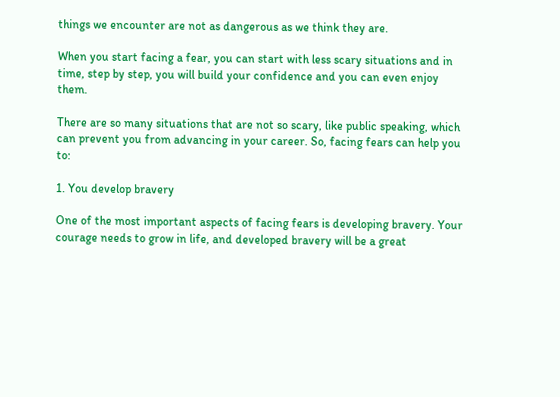things we encounter are not as dangerous as we think they are.

When you start facing a fear, you can start with less scary situations and in time, step by step, you will build your confidence and you can even enjoy them.

There are so many situations that are not so scary, like public speaking, which can prevent you from advancing in your career. So, facing fears can help you to:

1. You develop bravery

One of the most important aspects of facing fears is developing bravery. Your courage needs to grow in life, and developed bravery will be a great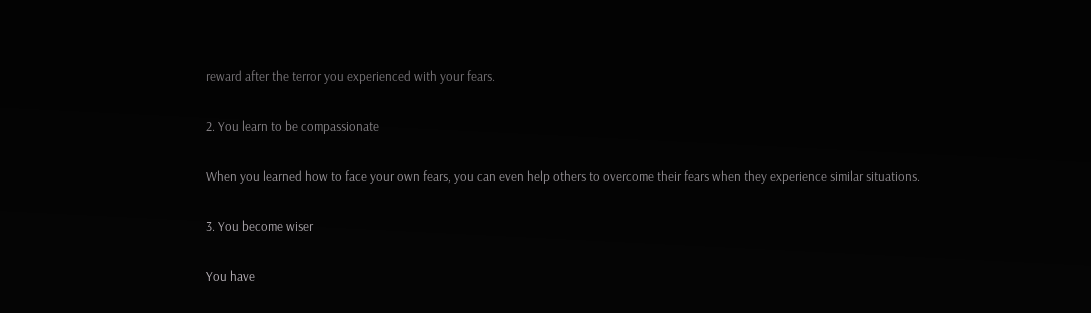reward after the terror you experienced with your fears.

2. You learn to be compassionate

When you learned how to face your own fears, you can even help others to overcome their fears when they experience similar situations.

3. You become wiser

You have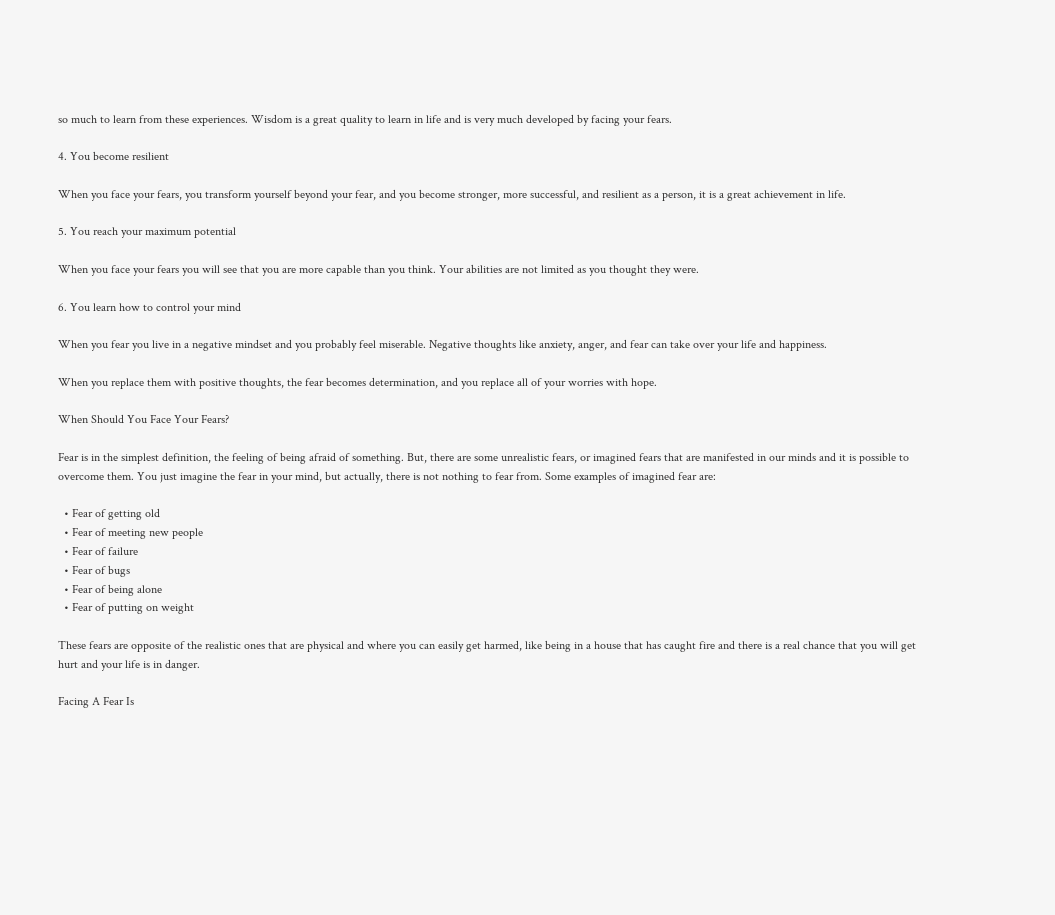so much to learn from these experiences. Wisdom is a great quality to learn in life and is very much developed by facing your fears.

4. You become resilient

When you face your fears, you transform yourself beyond your fear, and you become stronger, more successful, and resilient as a person, it is a great achievement in life.

5. You reach your maximum potential

When you face your fears you will see that you are more capable than you think. Your abilities are not limited as you thought they were.

6. You learn how to control your mind

When you fear you live in a negative mindset and you probably feel miserable. Negative thoughts like anxiety, anger, and fear can take over your life and happiness.

When you replace them with positive thoughts, the fear becomes determination, and you replace all of your worries with hope.

When Should You Face Your Fears?

Fear is in the simplest definition, the feeling of being afraid of something. But, there are some unrealistic fears, or imagined fears that are manifested in our minds and it is possible to overcome them. You just imagine the fear in your mind, but actually, there is not nothing to fear from. Some examples of imagined fear are:

  • Fear of getting old
  • Fear of meeting new people
  • Fear of failure
  • Fear of bugs
  • Fear of being alone
  • Fear of putting on weight

These fears are opposite of the realistic ones that are physical and where you can easily get harmed, like being in a house that has caught fire and there is a real chance that you will get hurt and your life is in danger.

Facing A Fear Is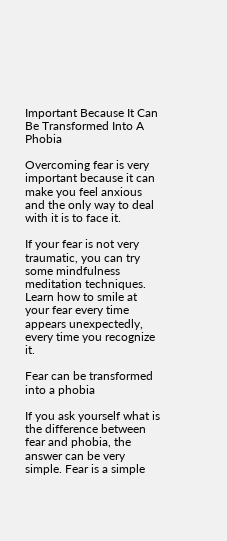Important Because It Can Be Transformed Into A Phobia

Overcoming fear is very important because it can make you feel anxious and the only way to deal with it is to face it.

If your fear is not very traumatic, you can try some mindfulness meditation techniques. Learn how to smile at your fear every time appears unexpectedly, every time you recognize it.

Fear can be transformed into a phobia

If you ask yourself what is the difference between fear and phobia, the answer can be very simple. Fear is a simple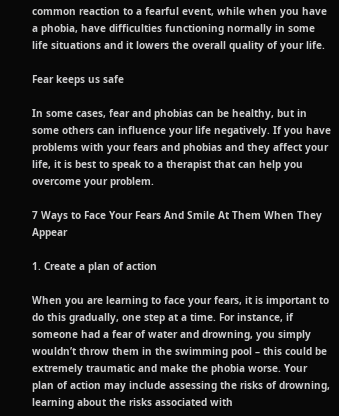common reaction to a fearful event, while when you have a phobia, have difficulties functioning normally in some life situations and it lowers the overall quality of your life.

Fear keeps us safe

In some cases, fear and phobias can be healthy, but in some others can influence your life negatively. If you have problems with your fears and phobias and they affect your life, it is best to speak to a therapist that can help you overcome your problem.

7 Ways to Face Your Fears And Smile At Them When They Appear

1. Create a plan of action

When you are learning to face your fears, it is important to do this gradually, one step at a time. For instance, if someone had a fear of water and drowning, you simply wouldn’t throw them in the swimming pool – this could be extremely traumatic and make the phobia worse. Your plan of action may include assessing the risks of drowning, learning about the risks associated with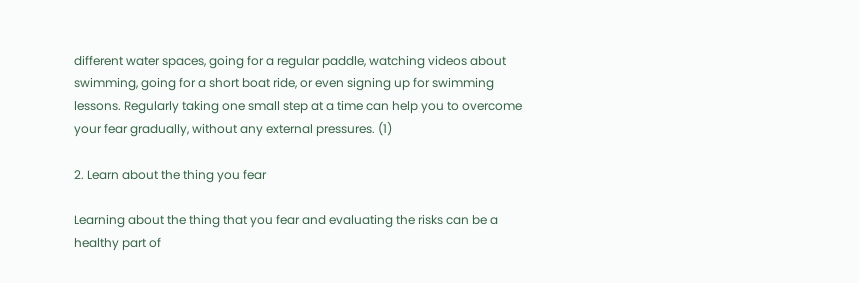different water spaces, going for a regular paddle, watching videos about swimming, going for a short boat ride, or even signing up for swimming lessons. Regularly taking one small step at a time can help you to overcome your fear gradually, without any external pressures. (1)

2. Learn about the thing you fear

Learning about the thing that you fear and evaluating the risks can be a healthy part of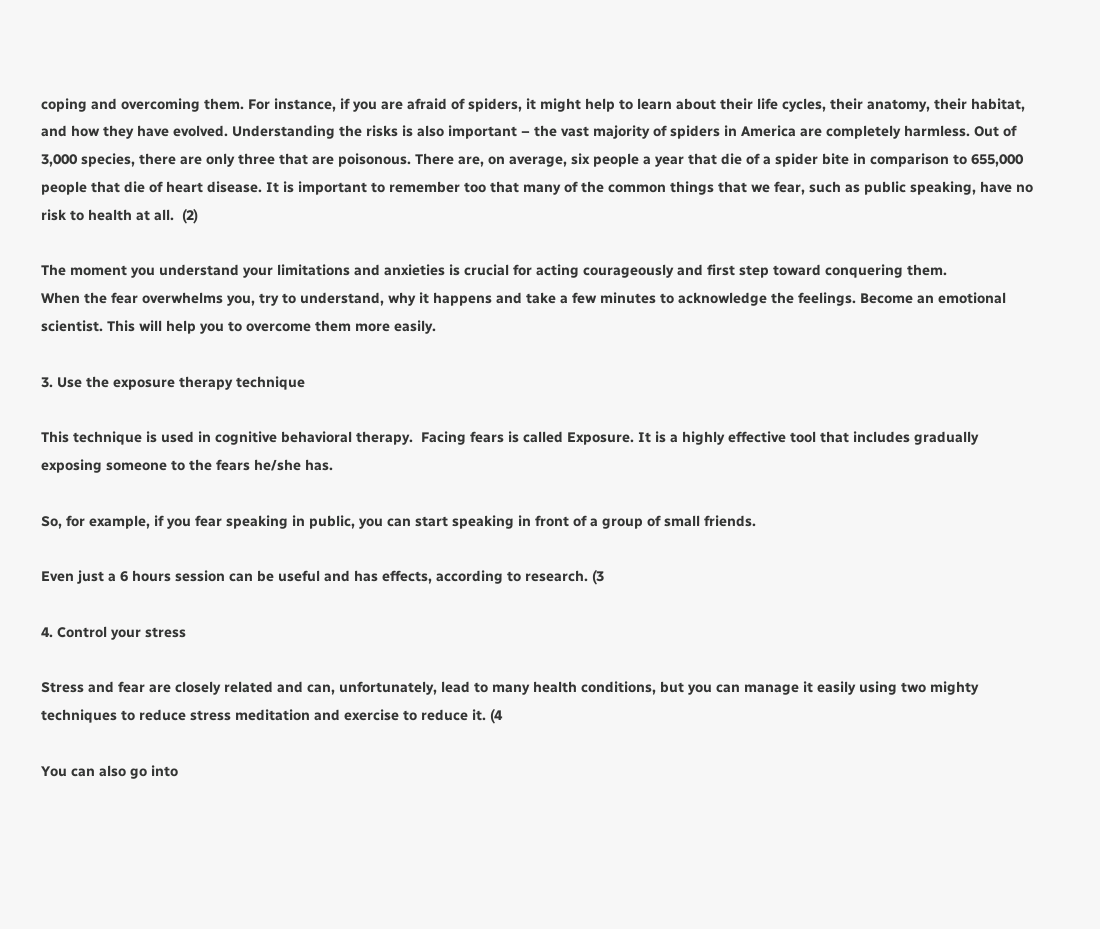coping and overcoming them. For instance, if you are afraid of spiders, it might help to learn about their life cycles, their anatomy, their habitat, and how they have evolved. Understanding the risks is also important – the vast majority of spiders in America are completely harmless. Out of 3,000 species, there are only three that are poisonous. There are, on average, six people a year that die of a spider bite in comparison to 655,000 people that die of heart disease. It is important to remember too that many of the common things that we fear, such as public speaking, have no risk to health at all.  (2)

The moment you understand your limitations and anxieties is crucial for acting courageously and first step toward conquering them.
When the fear overwhelms you, try to understand, why it happens and take a few minutes to acknowledge the feelings. Become an emotional scientist. This will help you to overcome them more easily.

3. Use the exposure therapy technique

This technique is used in cognitive behavioral therapy.  Facing fears is called Exposure. It is a highly effective tool that includes gradually exposing someone to the fears he/she has.

So, for example, if you fear speaking in public, you can start speaking in front of a group of small friends.

Even just a 6 hours session can be useful and has effects, according to research. (3

4. Control your stress

Stress and fear are closely related and can, unfortunately, lead to many health conditions, but you can manage it easily using two mighty techniques to reduce stress meditation and exercise to reduce it. (4

You can also go into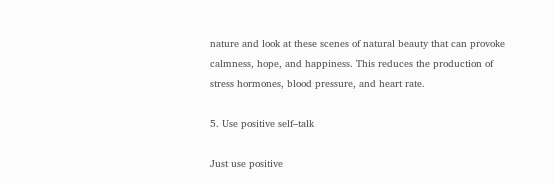nature and look at these scenes of natural beauty that can provoke calmness, hope, and happiness. This reduces the production of stress hormones, blood pressure, and heart rate.

5. Use positive self–talk

Just use positive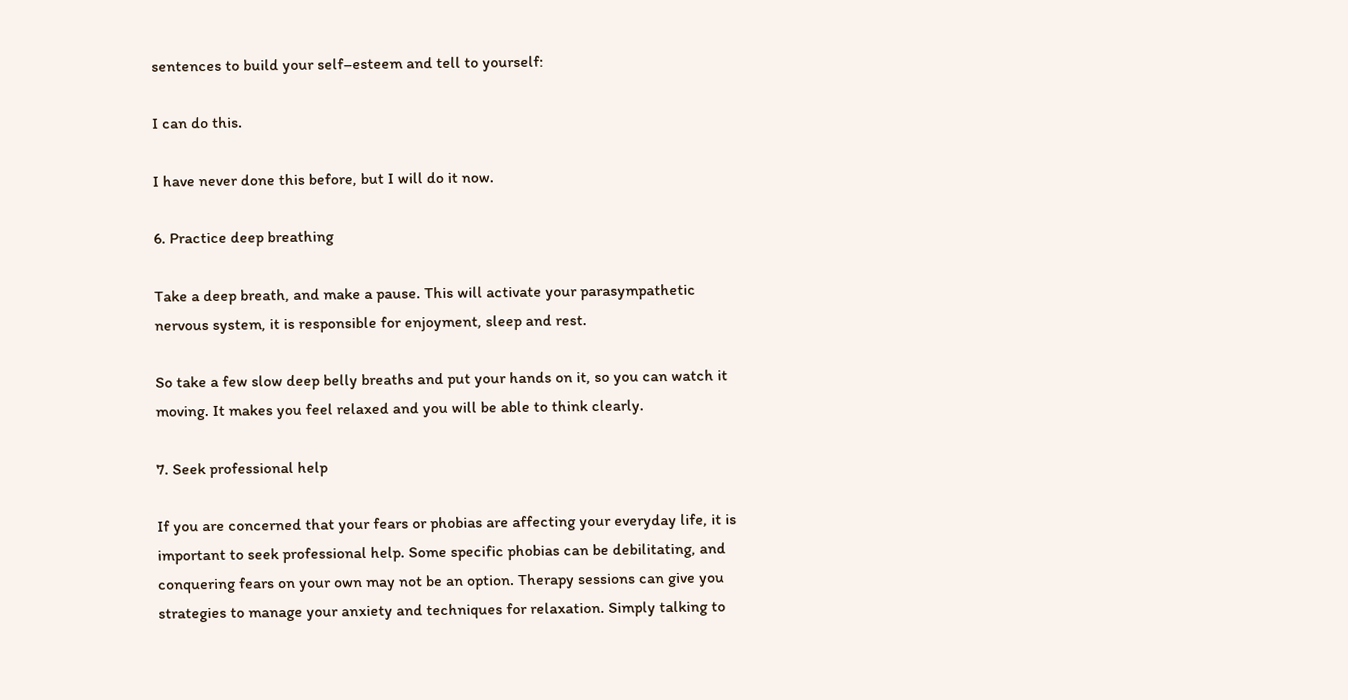sentences to build your self–esteem and tell to yourself:

I can do this.

I have never done this before, but I will do it now.

6. Practice deep breathing

Take a deep breath, and make a pause. This will activate your parasympathetic nervous system, it is responsible for enjoyment, sleep and rest.

So take a few slow deep belly breaths and put your hands on it, so you can watch it moving. It makes you feel relaxed and you will be able to think clearly.

7. Seek professional help

If you are concerned that your fears or phobias are affecting your everyday life, it is important to seek professional help. Some specific phobias can be debilitating, and conquering fears on your own may not be an option. Therapy sessions can give you strategies to manage your anxiety and techniques for relaxation. Simply talking to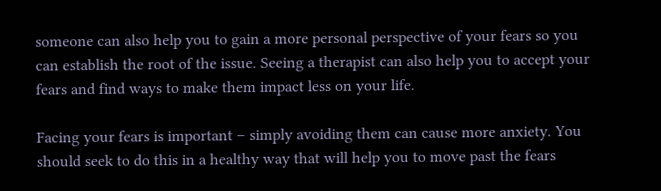someone can also help you to gain a more personal perspective of your fears so you can establish the root of the issue. Seeing a therapist can also help you to accept your fears and find ways to make them impact less on your life.

Facing your fears is important – simply avoiding them can cause more anxiety. You should seek to do this in a healthy way that will help you to move past the fears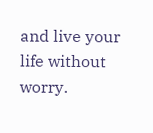and live your life without worry.